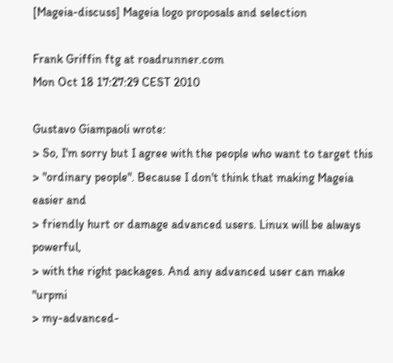[Mageia-discuss] Mageia logo proposals and selection

Frank Griffin ftg at roadrunner.com
Mon Oct 18 17:27:29 CEST 2010

Gustavo Giampaoli wrote:
> So, I'm sorry but I agree with the people who want to target this
> "ordinary people". Because I don't think that making Mageia easier and
> friendly hurt or damage advanced users. Linux will be always powerful,
> with the right packages. And any advanced user can make "urpmi
> my-advanced-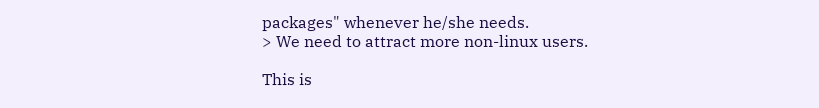packages" whenever he/she needs.
> We need to attract more non-linux users.

This is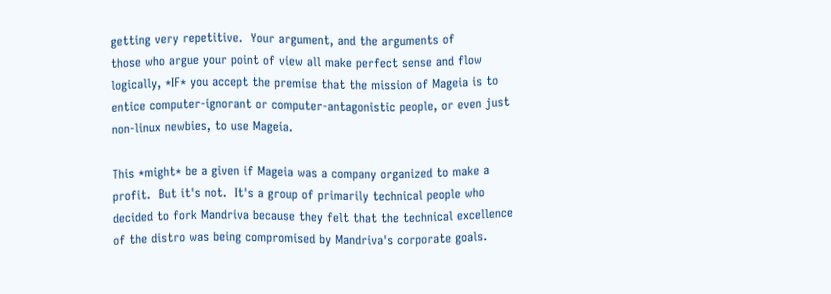getting very repetitive.  Your argument, and the arguments of
those who argue your point of view all make perfect sense and flow
logically, *IF* you accept the premise that the mission of Mageia is to
entice computer-ignorant or computer-antagonistic people, or even just
non-linux newbies, to use Mageia.

This *might* be a given if Mageia was a company organized to make a
profit.  But it's not.  It's a group of primarily technical people who
decided to fork Mandriva because they felt that the technical excellence
of the distro was being compromised by Mandriva's corporate goals.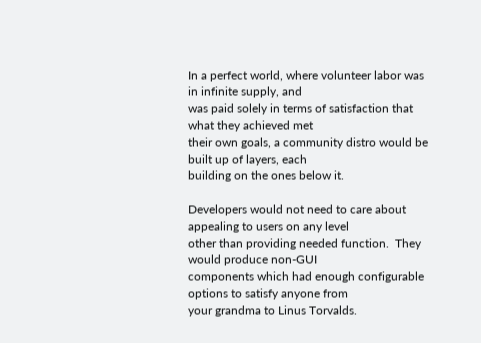In a perfect world, where volunteer labor was in infinite supply, and
was paid solely in terms of satisfaction that what they achieved met
their own goals, a community distro would be built up of layers, each
building on the ones below it.

Developers would not need to care about appealing to users on any level
other than providing needed function.  They would produce non-GUI
components which had enough configurable options to satisfy anyone from
your grandma to Linus Torvalds.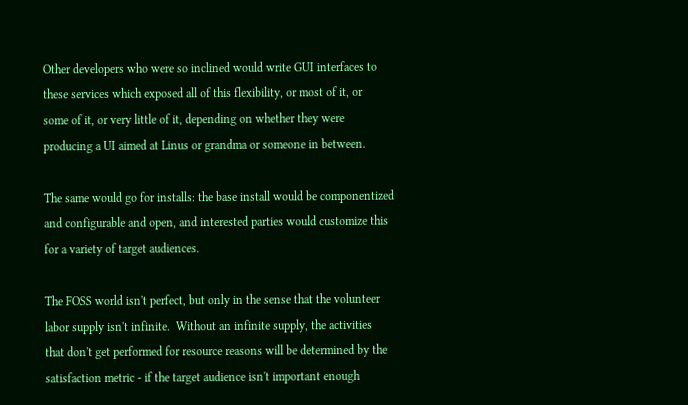Other developers who were so inclined would write GUI interfaces to
these services which exposed all of this flexibility, or most of it, or
some of it, or very little of it, depending on whether they were
producing a UI aimed at Linus or grandma or someone in between.

The same would go for installs: the base install would be componentized
and configurable and open, and interested parties would customize this
for a variety of target audiences.

The FOSS world isn't perfect, but only in the sense that the volunteer
labor supply isn't infinite.  Without an infinite supply, the activities
that don't get performed for resource reasons will be determined by the
satisfaction metric - if the target audience isn't important enough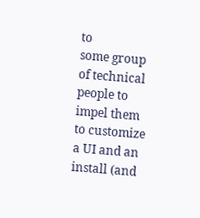to
some group of technical people to impel them to customize a UI and an
install (and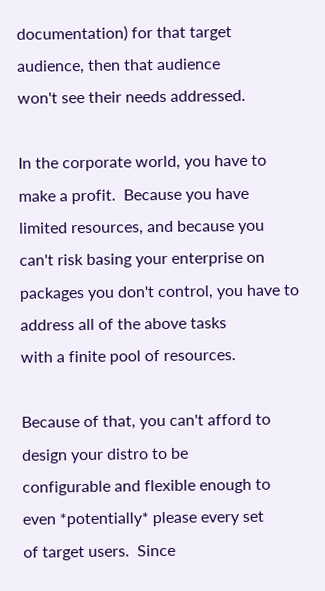documentation) for that target audience, then that audience
won't see their needs addressed.

In the corporate world, you have to make a profit.  Because you have
limited resources, and because you can't risk basing your enterprise on
packages you don't control, you have to address all of the above tasks
with a finite pool of resources.

Because of that, you can't afford to design your distro to be
configurable and flexible enough to even *potentially* please every set
of target users.  Since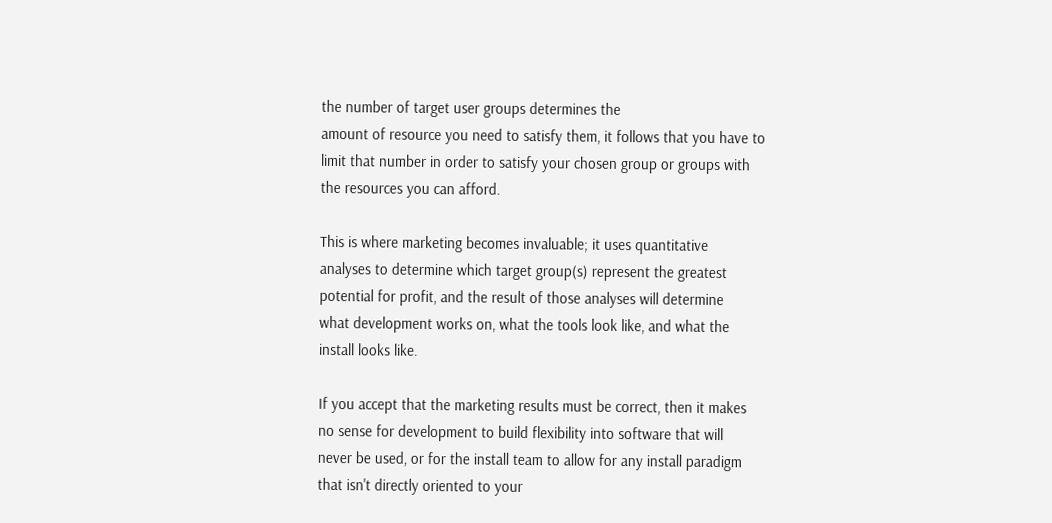the number of target user groups determines the
amount of resource you need to satisfy them, it follows that you have to
limit that number in order to satisfy your chosen group or groups with
the resources you can afford.

This is where marketing becomes invaluable; it uses quantitative
analyses to determine which target group(s) represent the greatest
potential for profit, and the result of those analyses will determine
what development works on, what the tools look like, and what the
install looks like.

If you accept that the marketing results must be correct, then it makes
no sense for development to build flexibility into software that will
never be used, or for the install team to allow for any install paradigm
that isn't directly oriented to your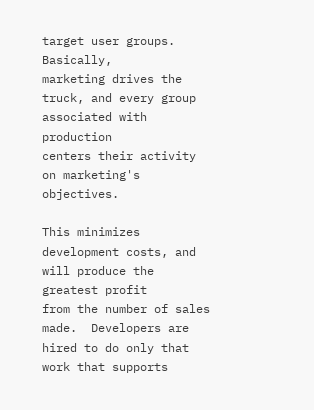target user groups.  Basically,
marketing drives the truck, and every group associated with production
centers their activity on marketing's objectives.

This minimizes development costs, and will produce the greatest profit
from the number of sales made.  Developers are hired to do only that
work that supports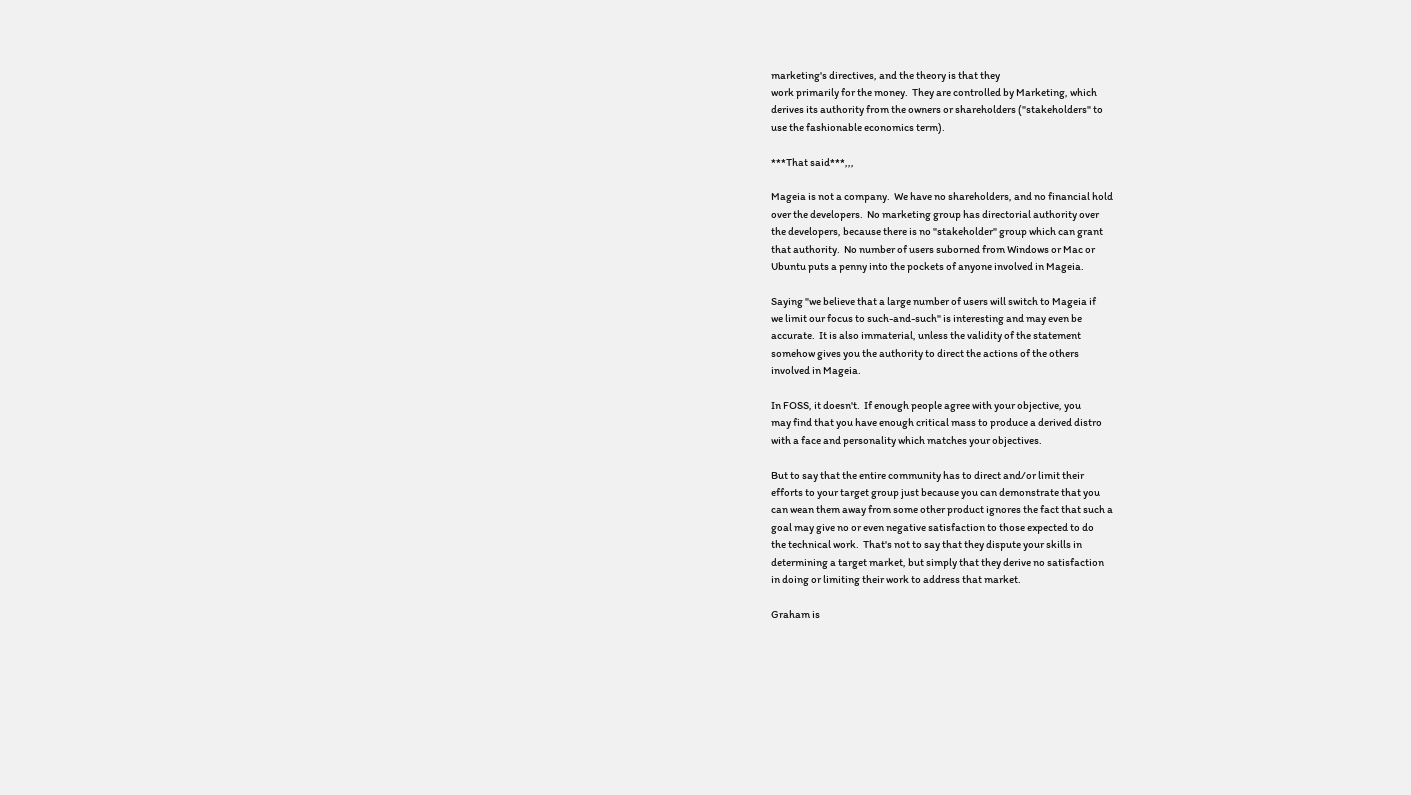marketing's directives, and the theory is that they
work primarily for the money.  They are controlled by Marketing, which
derives its authority from the owners or shareholders ("stakeholders" to
use the fashionable economics term).

***That said***,,,

Mageia is not a company.  We have no shareholders, and no financial hold
over the developers.  No marketing group has directorial authority over
the developers, because there is no "stakeholder" group which can grant
that authority.  No number of users suborned from Windows or Mac or
Ubuntu puts a penny into the pockets of anyone involved in Mageia.

Saying "we believe that a large number of users will switch to Mageia if
we limit our focus to such-and-such" is interesting and may even be
accurate.  It is also immaterial, unless the validity of the statement
somehow gives you the authority to direct the actions of the others
involved in Mageia.

In FOSS, it doesn't.  If enough people agree with your objective, you
may find that you have enough critical mass to produce a derived distro
with a face and personality which matches your objectives.

But to say that the entire community has to direct and/or limit their
efforts to your target group just because you can demonstrate that you
can wean them away from some other product ignores the fact that such a
goal may give no or even negative satisfaction to those expected to do
the technical work.  That's not to say that they dispute your skills in
determining a target market, but simply that they derive no satisfaction
in doing or limiting their work to address that market.

Graham is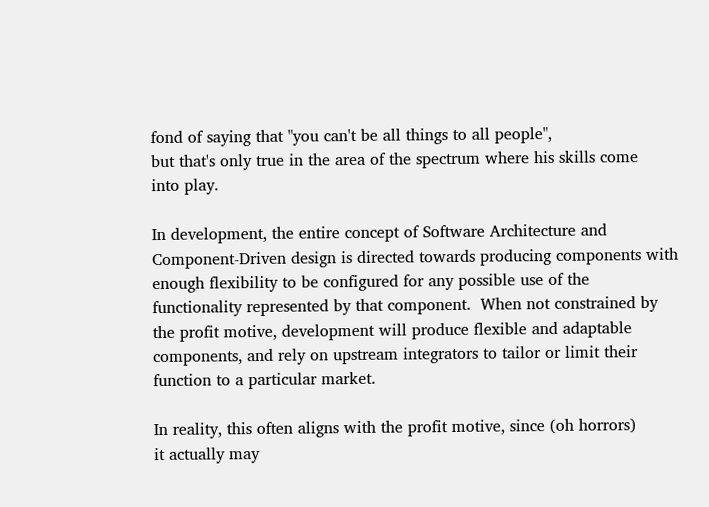fond of saying that "you can't be all things to all people",
but that's only true in the area of the spectrum where his skills come
into play.

In development, the entire concept of Software Architecture and
Component-Driven design is directed towards producing components with
enough flexibility to be configured for any possible use of the
functionality represented by that component.  When not constrained by
the profit motive, development will produce flexible and adaptable
components, and rely on upstream integrators to tailor or limit their
function to a particular market.

In reality, this often aligns with the profit motive, since (oh horrors)
it actually may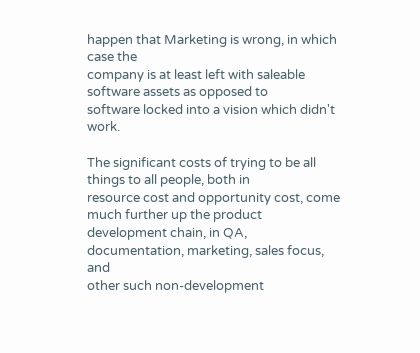happen that Marketing is wrong, in which case the
company is at least left with saleable software assets as opposed to
software locked into a vision which didn't work.

The significant costs of trying to be all things to all people, both in
resource cost and opportunity cost, come much further up the product
development chain, in QA, documentation, marketing, sales focus, and
other such non-development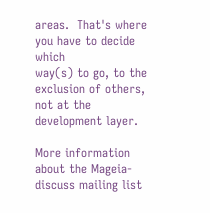areas.  That's where you have to decide which
way(s) to go, to the exclusion of others, not at the development layer.

More information about the Mageia-discuss mailing list